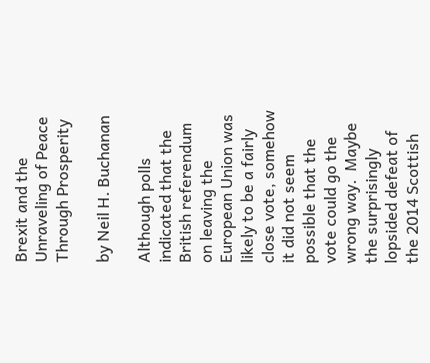Brexit and the Unraveling of Peace Through Prosperity

by Neil H. Buchanan

Although polls indicated that the British referendum on leaving the European Union was likely to be a fairly close vote, somehow it did not seem possible that the vote could go the wrong way.  Maybe the surprisingly lopsided defeat of the 2014 Scottish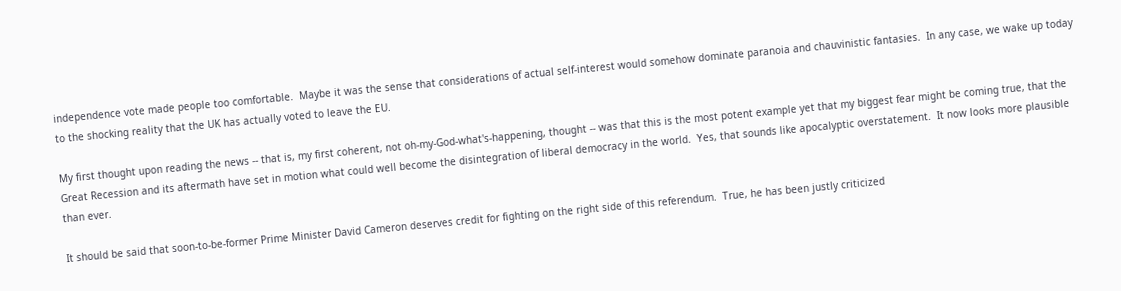independence vote made people too comfortable.  Maybe it was the sense that considerations of actual self-interest would somehow dominate paranoia and chauvinistic fantasies.  In any case, we wake up today to the shocking reality that the UK has actually voted to leave the EU.

My first thought upon reading the news -- that is, my first coherent, not oh-my-God-what's-happening, thought -- was that this is the most potent example yet that my biggest fear might be coming true, that the Great Recession and its aftermath have set in motion what could well become the disintegration of liberal democracy in the world.  Yes, that sounds like apocalyptic overstatement.  It now looks more plausible than ever.

It should be said that soon-to-be-former Prime Minister David Cameron deserves credit for fighting on the right side of this referendum.  True, he has been justly criticized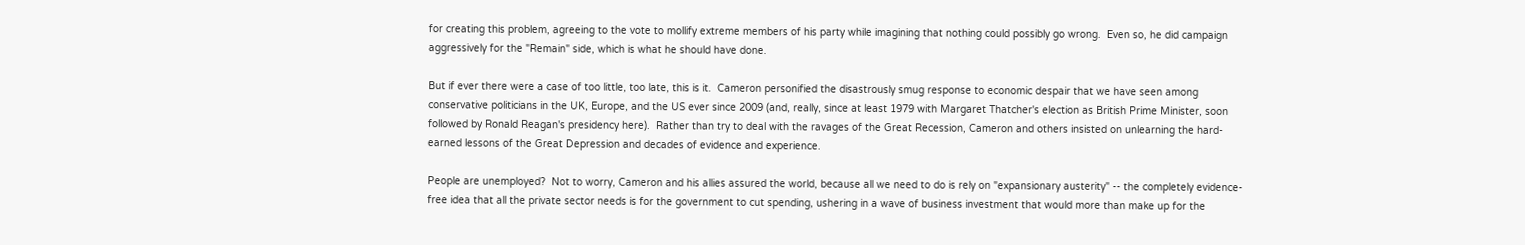for creating this problem, agreeing to the vote to mollify extreme members of his party while imagining that nothing could possibly go wrong.  Even so, he did campaign aggressively for the "Remain" side, which is what he should have done.

But if ever there were a case of too little, too late, this is it.  Cameron personified the disastrously smug response to economic despair that we have seen among conservative politicians in the UK, Europe, and the US ever since 2009 (and, really, since at least 1979 with Margaret Thatcher's election as British Prime Minister, soon followed by Ronald Reagan's presidency here).  Rather than try to deal with the ravages of the Great Recession, Cameron and others insisted on unlearning the hard-earned lessons of the Great Depression and decades of evidence and experience.

People are unemployed?  Not to worry, Cameron and his allies assured the world, because all we need to do is rely on "expansionary austerity" -- the completely evidence-free idea that all the private sector needs is for the government to cut spending, ushering in a wave of business investment that would more than make up for the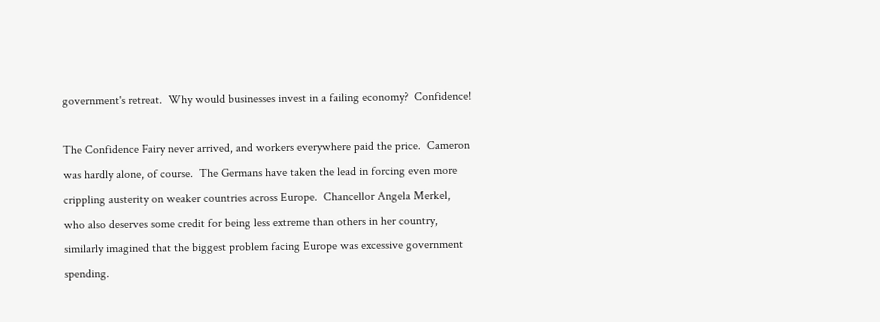government's retreat.  Why would businesses invest in a failing economy?  Confidence!

The Confidence Fairy never arrived, and workers everywhere paid the price.  Cameron was hardly alone, of course.  The Germans have taken the lead in forcing even more crippling austerity on weaker countries across Europe.  Chancellor Angela Merkel, who also deserves some credit for being less extreme than others in her country, similarly imagined that the biggest problem facing Europe was excessive government spending.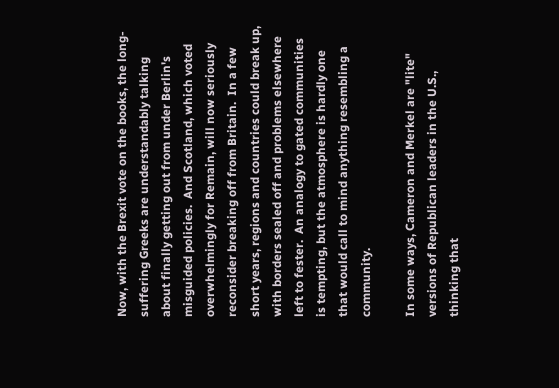Now, with the Brexit vote on the books, the long-suffering Greeks are understandably talking about finally getting out from under Berlin's misguided policies.  And Scotland, which voted overwhelmingly for Remain, will now seriously reconsider breaking off from Britain.  In a few short years, regions and countries could break up, with borders sealed off and problems elsewhere left to fester.  An analogy to gated communities is tempting, but the atmosphere is hardly one that would call to mind anything resembling a community.

In some ways, Cameron and Merkel are "lite" versions of Republican leaders in the U.S., thinking that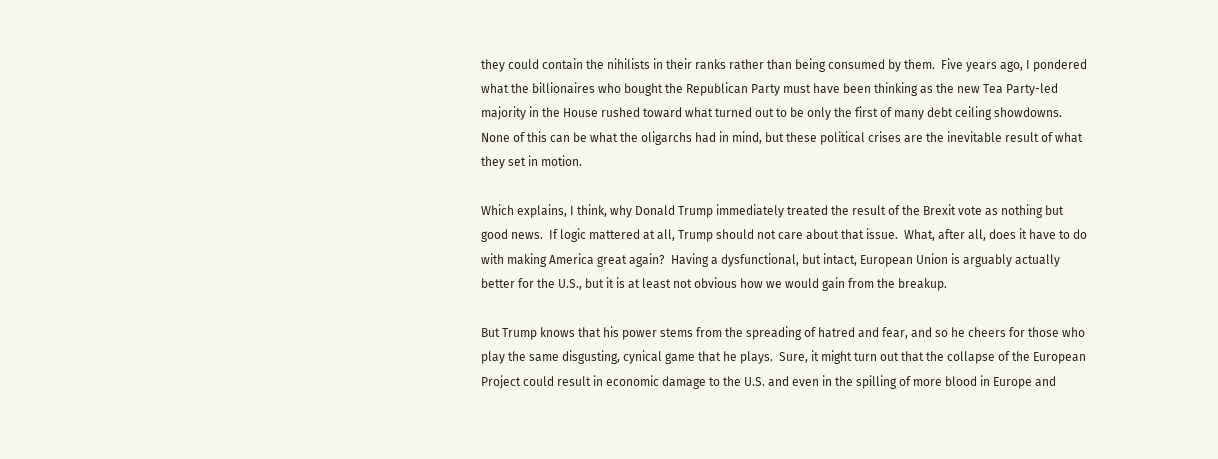they could contain the nihilists in their ranks rather than being consumed by them.  Five years ago, I pondered what the billionaires who bought the Republican Party must have been thinking as the new Tea Party-led majority in the House rushed toward what turned out to be only the first of many debt ceiling showdowns.  None of this can be what the oligarchs had in mind, but these political crises are the inevitable result of what they set in motion.

Which explains, I think, why Donald Trump immediately treated the result of the Brexit vote as nothing but good news.  If logic mattered at all, Trump should not care about that issue.  What, after all, does it have to do with making America great again?  Having a dysfunctional, but intact, European Union is arguably actually better for the U.S., but it is at least not obvious how we would gain from the breakup.

But Trump knows that his power stems from the spreading of hatred and fear, and so he cheers for those who play the same disgusting, cynical game that he plays.  Sure, it might turn out that the collapse of the European Project could result in economic damage to the U.S. and even in the spilling of more blood in Europe and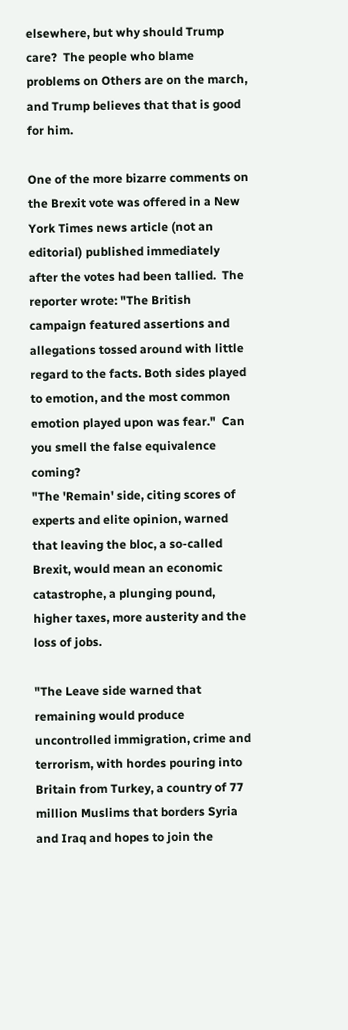elsewhere, but why should Trump care?  The people who blame problems on Others are on the march, and Trump believes that that is good for him.

One of the more bizarre comments on the Brexit vote was offered in a New York Times news article (not an editorial) published immediately after the votes had been tallied.  The reporter wrote: "The British campaign featured assertions and allegations tossed around with little regard to the facts. Both sides played to emotion, and the most common emotion played upon was fear."  Can you smell the false equivalence coming?
"The 'Remain' side, citing scores of experts and elite opinion, warned that leaving the bloc, a so-called Brexit, would mean an economic catastrophe, a plunging pound, higher taxes, more austerity and the loss of jobs.

"The Leave side warned that remaining would produce uncontrolled immigration, crime and terrorism, with hordes pouring into Britain from Turkey, a country of 77 million Muslims that borders Syria and Iraq and hopes to join the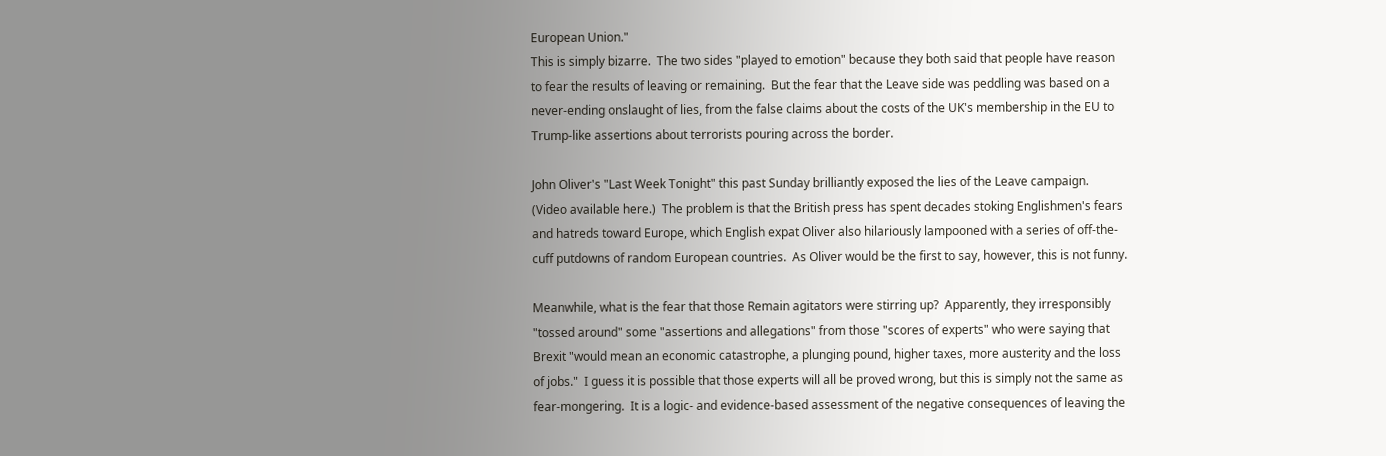European Union."
This is simply bizarre.  The two sides "played to emotion" because they both said that people have reason to fear the results of leaving or remaining.  But the fear that the Leave side was peddling was based on a never-ending onslaught of lies, from the false claims about the costs of the UK's membership in the EU to Trump-like assertions about terrorists pouring across the border.

John Oliver's "Last Week Tonight" this past Sunday brilliantly exposed the lies of the Leave campaign.  (Video available here.)  The problem is that the British press has spent decades stoking Englishmen's fears and hatreds toward Europe, which English expat Oliver also hilariously lampooned with a series of off-the-cuff putdowns of random European countries.  As Oliver would be the first to say, however, this is not funny.

Meanwhile, what is the fear that those Remain agitators were stirring up?  Apparently, they irresponsibly "tossed around" some "assertions and allegations" from those "scores of experts" who were saying that Brexit "would mean an economic catastrophe, a plunging pound, higher taxes, more austerity and the loss of jobs."  I guess it is possible that those experts will all be proved wrong, but this is simply not the same as fear-mongering.  It is a logic- and evidence-based assessment of the negative consequences of leaving the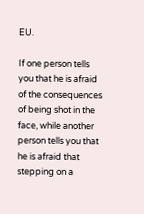EU.

If one person tells you that he is afraid of the consequences of being shot in the face, while another person tells you that he is afraid that stepping on a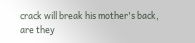crack will break his mother's back, are they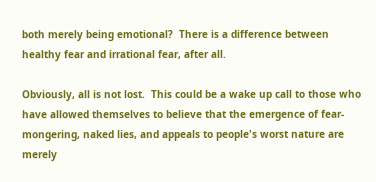both merely being emotional?  There is a difference between healthy fear and irrational fear, after all.

Obviously, all is not lost.  This could be a wake up call to those who have allowed themselves to believe that the emergence of fear-mongering, naked lies, and appeals to people's worst nature are merely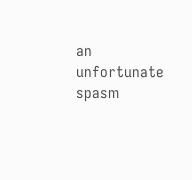an unfortunate spasm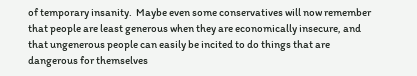of temporary insanity.  Maybe even some conservatives will now remember that people are least generous when they are economically insecure, and that ungenerous people can easily be incited to do things that are dangerous for themselves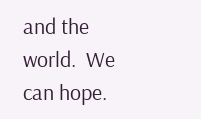and the world.  We can hope.